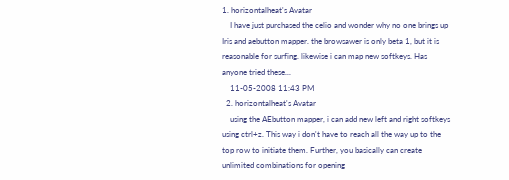1. horizontalheat's Avatar
    I have just purchased the celio and wonder why no one brings up Iris and aebutton mapper. the browsawer is only beta 1, but it is reasonable for surfing. likewise i can map new softkeys. Has anyone tried these...
    11-05-2008 11:43 PM
  2. horizontalheat's Avatar
    using the AEbutton mapper, i can add new left and right softkeys using ctrl+z. This way i don't have to reach all the way up to the top row to initiate them. Further, you basically can create unlimited combinations for opening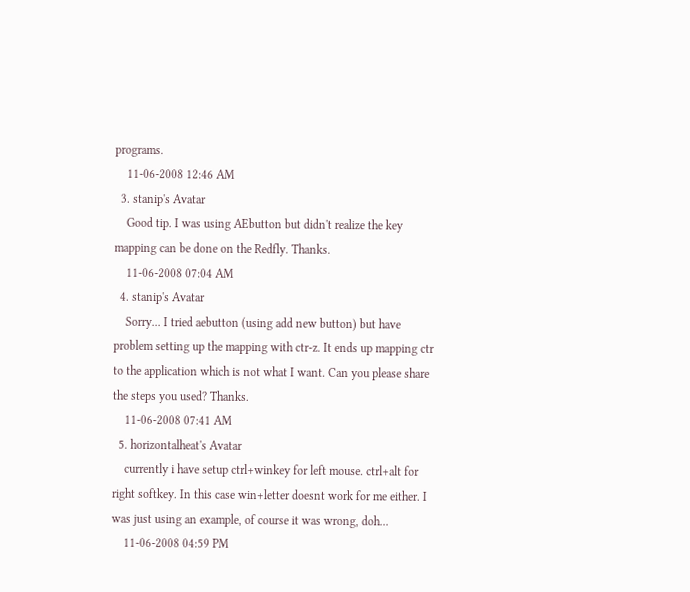programs.
    11-06-2008 12:46 AM
  3. stanip's Avatar
    Good tip. I was using AEbutton but didn't realize the key mapping can be done on the Redfly. Thanks.
    11-06-2008 07:04 AM
  4. stanip's Avatar
    Sorry... I tried aebutton (using add new button) but have problem setting up the mapping with ctr-z. It ends up mapping ctr to the application which is not what I want. Can you please share the steps you used? Thanks.
    11-06-2008 07:41 AM
  5. horizontalheat's Avatar
    currently i have setup ctrl+winkey for left mouse. ctrl+alt for right softkey. In this case win+letter doesnt work for me either. I was just using an example, of course it was wrong, doh...
    11-06-2008 04:59 PM